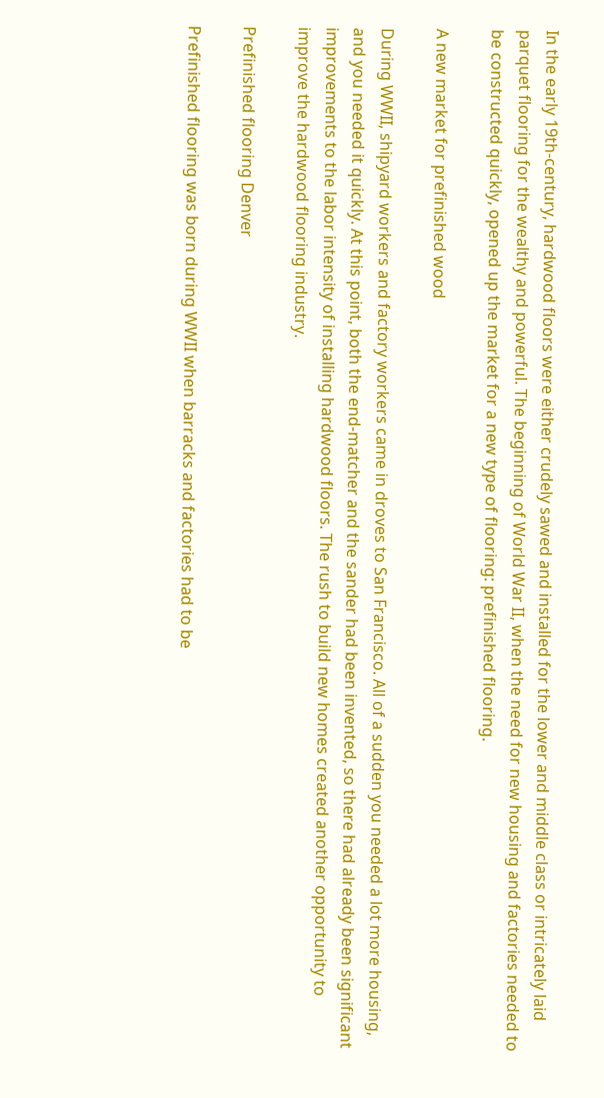In the early 19th-century, hardwood floors were either crudely sawed and installed for the lower and middle class or intricately laid parquet flooring for the wealthy and powerful. The beginning of World War II, when the need for new housing and factories needed to be constructed quickly, opened up the market for a new type of flooring: prefinished flooring.

A new market for prefinished wood

During WWII, shipyard workers and factory workers came in droves to San Francisco. All of a sudden you needed a lot more housing, and you needed it quickly. At this point, both the end-matcher and the sander had been invented, so there had already been significant improvements to the labor intensity of installing hardwood floors. The rush to build new homes created another opportunity to improve the hardwood flooring industry.

Prefinished flooring Denver

Prefinished flooring was born during WWII when barracks and factories had to be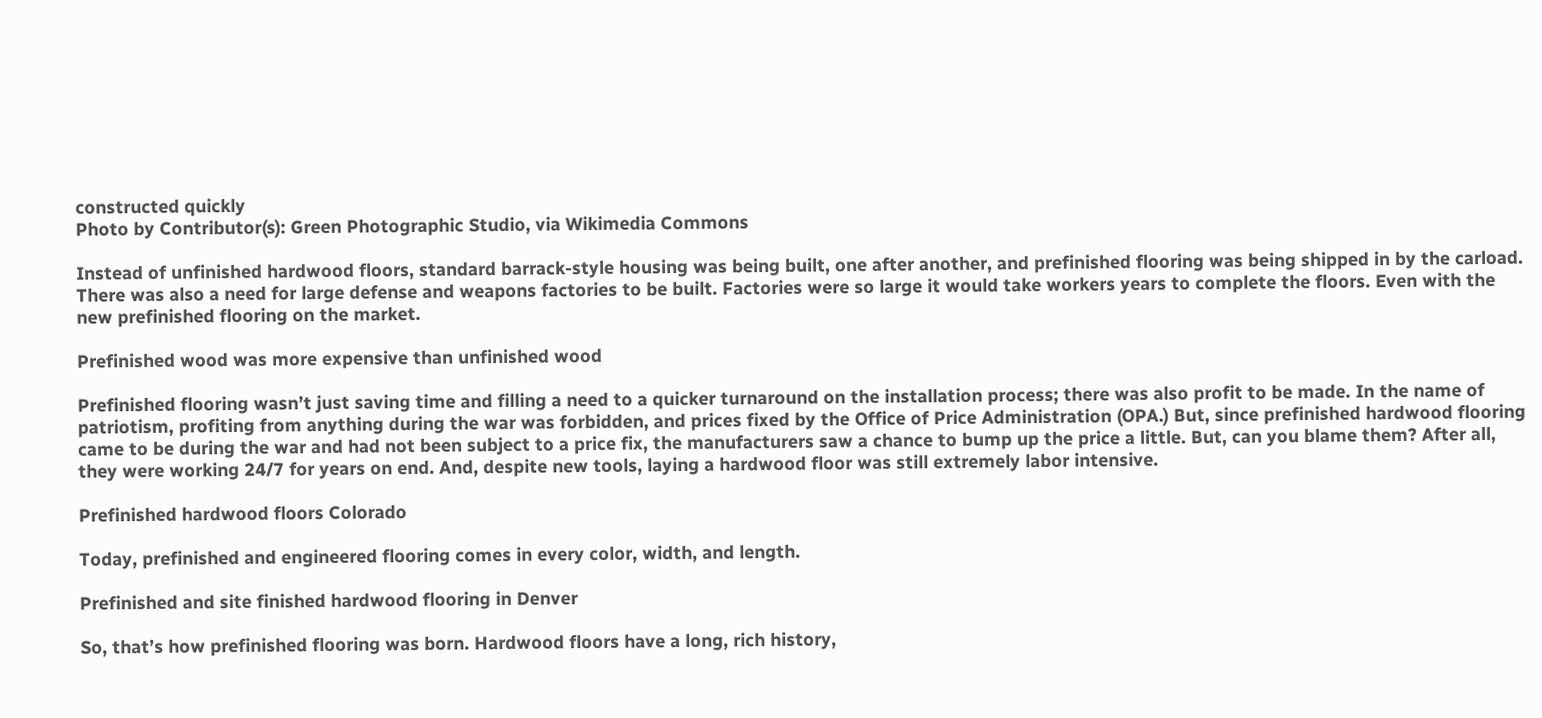constructed quickly
Photo by Contributor(s): Green Photographic Studio, via Wikimedia Commons

Instead of unfinished hardwood floors, standard barrack-style housing was being built, one after another, and prefinished flooring was being shipped in by the carload. There was also a need for large defense and weapons factories to be built. Factories were so large it would take workers years to complete the floors. Even with the new prefinished flooring on the market.

Prefinished wood was more expensive than unfinished wood

Prefinished flooring wasn’t just saving time and filling a need to a quicker turnaround on the installation process; there was also profit to be made. In the name of patriotism, profiting from anything during the war was forbidden, and prices fixed by the Office of Price Administration (OPA.) But, since prefinished hardwood flooring came to be during the war and had not been subject to a price fix, the manufacturers saw a chance to bump up the price a little. But, can you blame them? After all, they were working 24/7 for years on end. And, despite new tools, laying a hardwood floor was still extremely labor intensive.

Prefinished hardwood floors Colorado

Today, prefinished and engineered flooring comes in every color, width, and length.

Prefinished and site finished hardwood flooring in Denver

So, that’s how prefinished flooring was born. Hardwood floors have a long, rich history,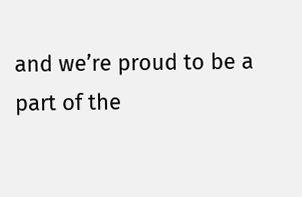and we’re proud to be a part of the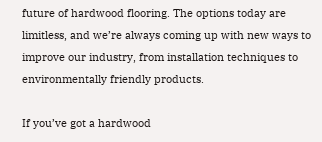future of hardwood flooring. The options today are limitless, and we’re always coming up with new ways to improve our industry, from installation techniques to environmentally friendly products.

If you’ve got a hardwood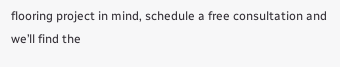flooring project in mind, schedule a free consultation and we’ll find the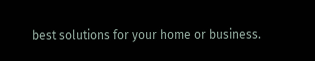best solutions for your home or business.